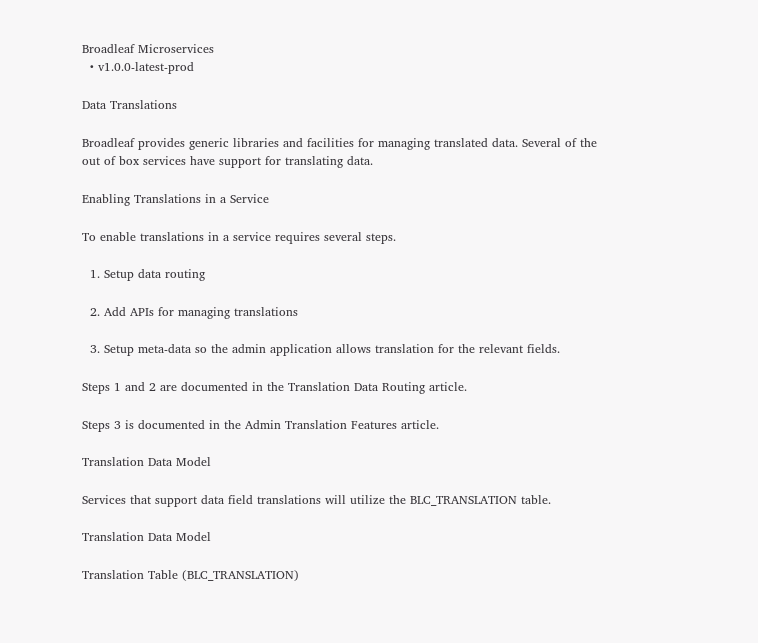Broadleaf Microservices
  • v1.0.0-latest-prod

Data Translations

Broadleaf provides generic libraries and facilities for managing translated data. Several of the out of box services have support for translating data.

Enabling Translations in a Service

To enable translations in a service requires several steps.

  1. Setup data routing

  2. Add APIs for managing translations

  3. Setup meta-data so the admin application allows translation for the relevant fields.

Steps 1 and 2 are documented in the Translation Data Routing article.

Steps 3 is documented in the Admin Translation Features article.

Translation Data Model

Services that support data field translations will utilize the BLC_TRANSLATION table.

Translation Data Model

Translation Table (BLC_TRANSLATION)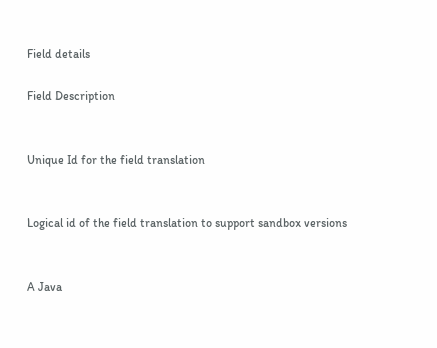Field details

Field Description


Unique Id for the field translation


Logical id of the field translation to support sandbox versions


A Java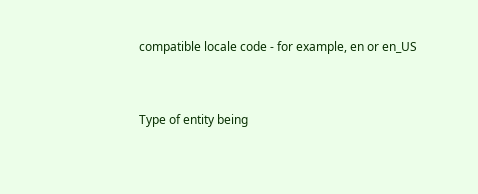compatible locale code - for example, en or en_US


Type of entity being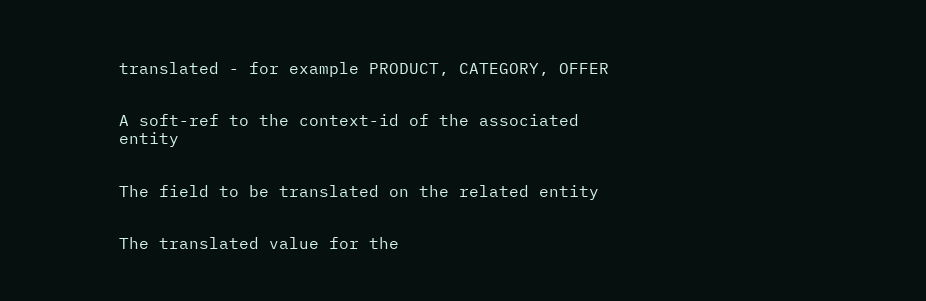translated - for example PRODUCT, CATEGORY, OFFER


A soft-ref to the context-id of the associated entity


The field to be translated on the related entity


The translated value for the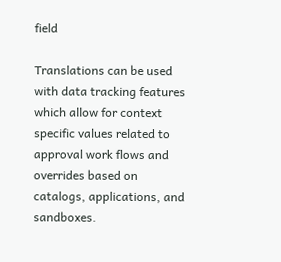field

Translations can be used with data tracking features which allow for context specific values related to approval work flows and overrides based on catalogs, applications, and sandboxes.